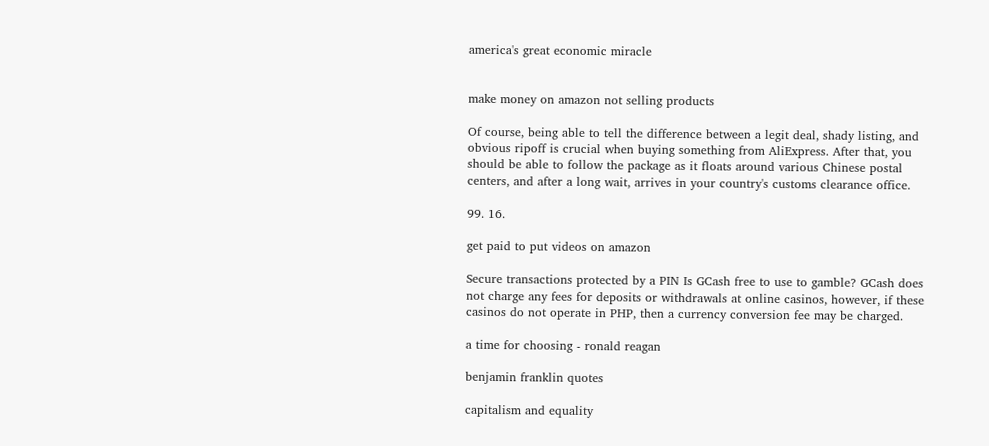america's great economic miracle


make money on amazon not selling products

Of course, being able to tell the difference between a legit deal, shady listing, and obvious ripoff is crucial when buying something from AliExpress. After that, you should be able to follow the package as it floats around various Chinese postal centers, and after a long wait, arrives in your country's customs clearance office.

99. 16.

get paid to put videos on amazon

Secure transactions protected by a PIN Is GCash free to use to gamble? GCash does not charge any fees for deposits or withdrawals at online casinos, however, if these casinos do not operate in PHP, then a currency conversion fee may be charged.

a time for choosing - ronald reagan

benjamin franklin quotes

capitalism and equality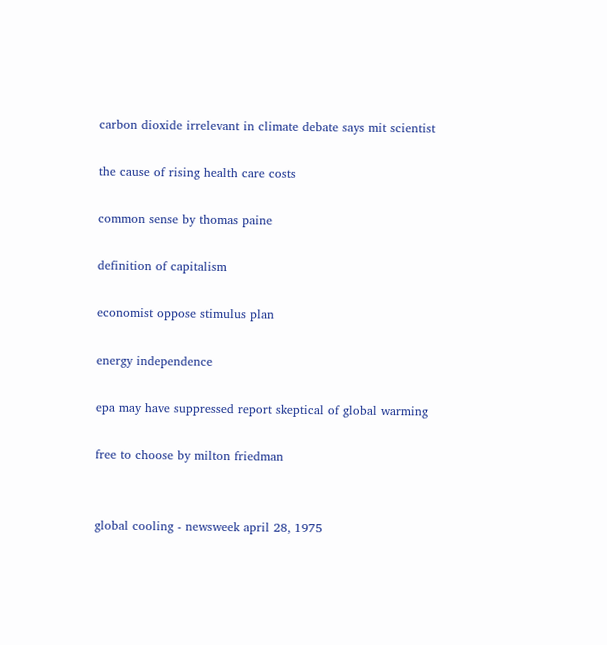carbon dioxide irrelevant in climate debate says mit scientist

the cause of rising health care costs

common sense by thomas paine

definition of capitalism

economist oppose stimulus plan

energy independence

epa may have suppressed report skeptical of global warming

free to choose by milton friedman


global cooling - newsweek april 28, 1975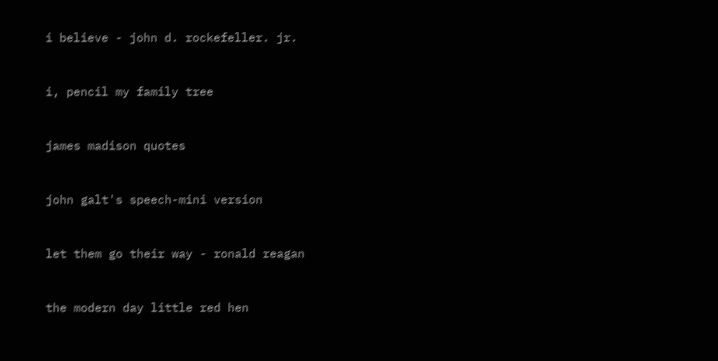i believe - john d. rockefeller. jr.


i, pencil my family tree


james madison quotes


john galt's speech-mini version


let them go their way - ronald reagan


the modern day little red hen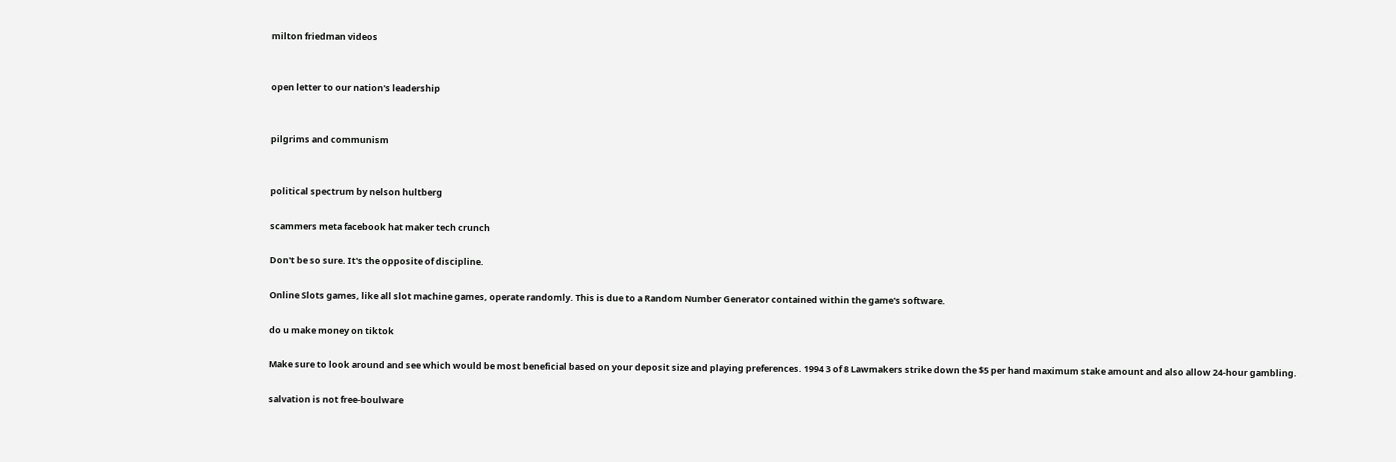milton friedman videos


open letter to our nation's leadership


pilgrims and communism


political spectrum by nelson hultberg

scammers meta facebook hat maker tech crunch

Don't be so sure. It's the opposite of discipline.

Online Slots games, like all slot machine games, operate randomly. This is due to a Random Number Generator contained within the game's software.

do u make money on tiktok

Make sure to look around and see which would be most beneficial based on your deposit size and playing preferences. 1994 3 of 8 Lawmakers strike down the $5 per hand maximum stake amount and also allow 24-hour gambling.

salvation is not free-boulware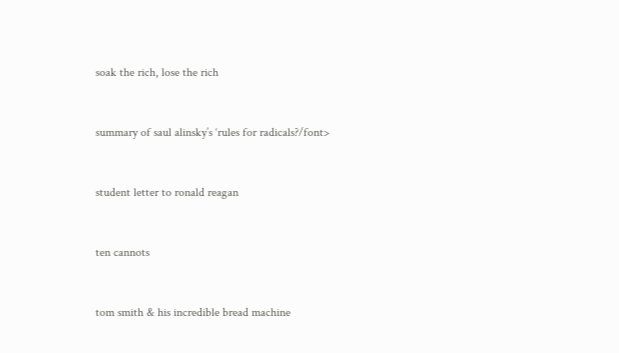soak the rich, lose the rich


summary of saul alinsky’s ‘rules for radicals?/font>


student letter to ronald reagan


ten cannots


tom smith & his incredible bread machine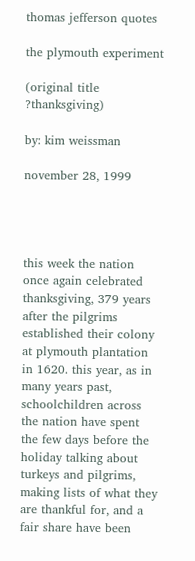thomas jefferson quotes

the plymouth experiment

(original title ?thanksgiving)

by: kim weissman

november 28, 1999




this week the nation once again celebrated thanksgiving, 379 years after the pilgrims established their colony at plymouth plantation in 1620. this year, as in many years past, schoolchildren across the nation have spent the few days before the holiday talking about turkeys and pilgrims, making lists of what they are thankful for, and a fair share have been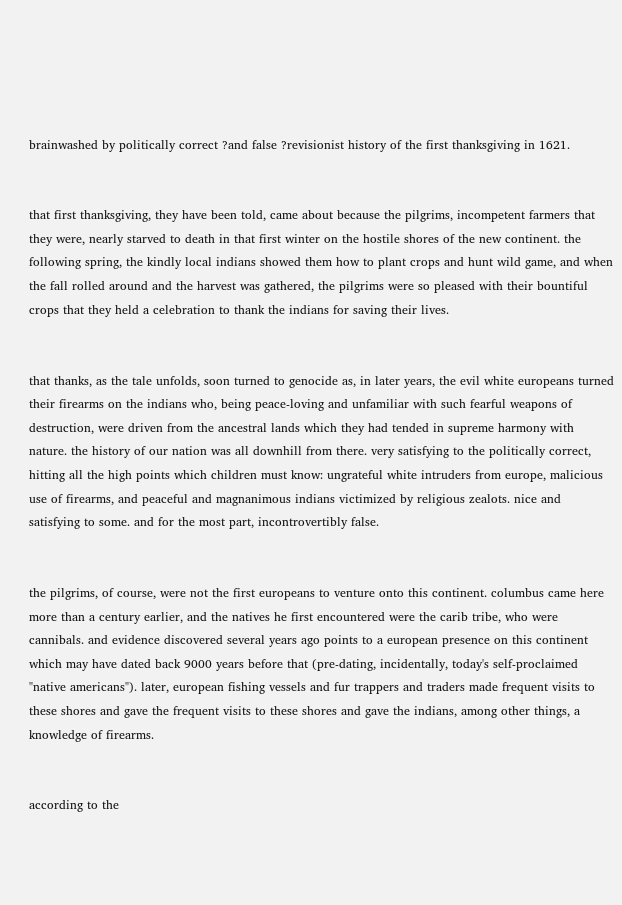brainwashed by politically correct ?and false ?revisionist history of the first thanksgiving in 1621.


that first thanksgiving, they have been told, came about because the pilgrims, incompetent farmers that they were, nearly starved to death in that first winter on the hostile shores of the new continent. the following spring, the kindly local indians showed them how to plant crops and hunt wild game, and when the fall rolled around and the harvest was gathered, the pilgrims were so pleased with their bountiful crops that they held a celebration to thank the indians for saving their lives.


that thanks, as the tale unfolds, soon turned to genocide as, in later years, the evil white europeans turned their firearms on the indians who, being peace-loving and unfamiliar with such fearful weapons of destruction, were driven from the ancestral lands which they had tended in supreme harmony with nature. the history of our nation was all downhill from there. very satisfying to the politically correct, hitting all the high points which children must know: ungrateful white intruders from europe, malicious use of firearms, and peaceful and magnanimous indians victimized by religious zealots. nice and satisfying to some. and for the most part, incontrovertibly false.


the pilgrims, of course, were not the first europeans to venture onto this continent. columbus came here more than a century earlier, and the natives he first encountered were the carib tribe, who were cannibals. and evidence discovered several years ago points to a european presence on this continent which may have dated back 9000 years before that (pre-dating, incidentally, today's self-proclaimed "native americans"). later, european fishing vessels and fur trappers and traders made frequent visits to these shores and gave the frequent visits to these shores and gave the indians, among other things, a knowledge of firearms.


according to the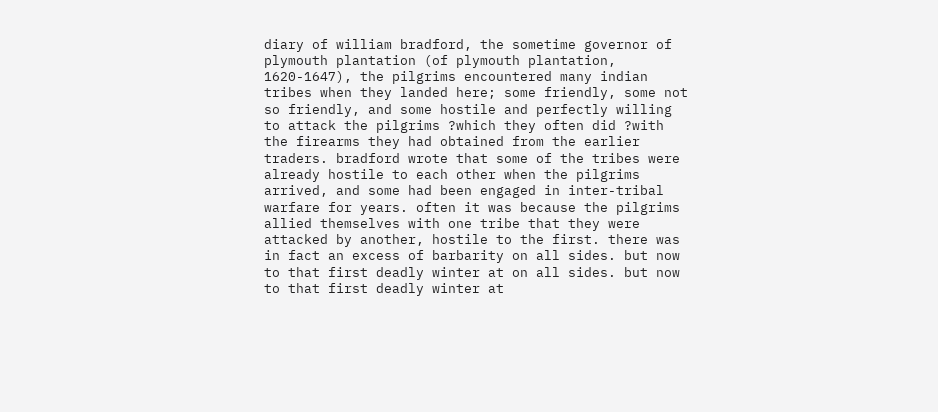diary of william bradford, the sometime governor of plymouth plantation (of plymouth plantation, 1620-1647), the pilgrims encountered many indian tribes when they landed here; some friendly, some not so friendly, and some hostile and perfectly willing to attack the pilgrims ?which they often did ?with the firearms they had obtained from the earlier traders. bradford wrote that some of the tribes were already hostile to each other when the pilgrims arrived, and some had been engaged in inter-tribal warfare for years. often it was because the pilgrims allied themselves with one tribe that they were attacked by another, hostile to the first. there was in fact an excess of barbarity on all sides. but now to that first deadly winter at on all sides. but now to that first deadly winter at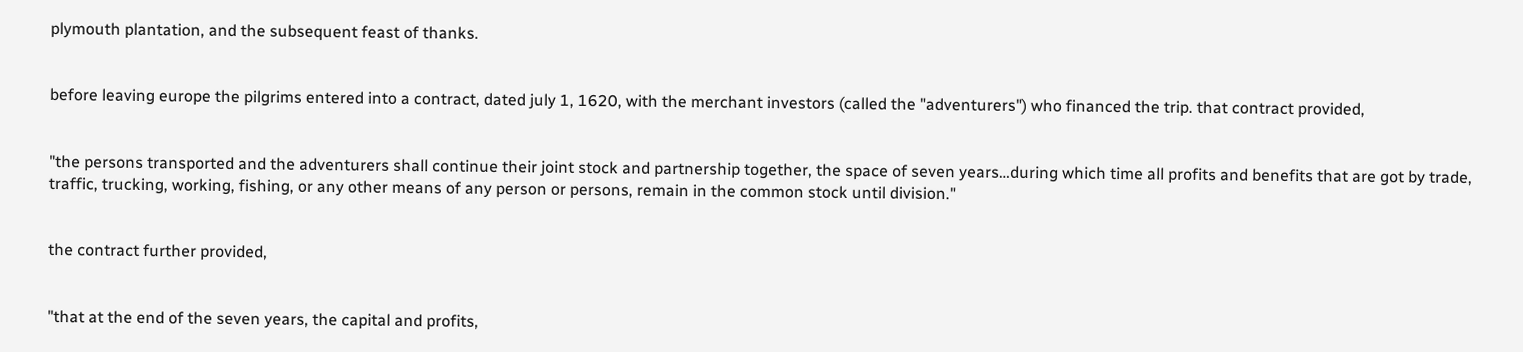plymouth plantation, and the subsequent feast of thanks.


before leaving europe the pilgrims entered into a contract, dated july 1, 1620, with the merchant investors (called the "adventurers") who financed the trip. that contract provided,


"the persons transported and the adventurers shall continue their joint stock and partnership together, the space of seven years…during which time all profits and benefits that are got by trade, traffic, trucking, working, fishing, or any other means of any person or persons, remain in the common stock until division."


the contract further provided,


"that at the end of the seven years, the capital and profits,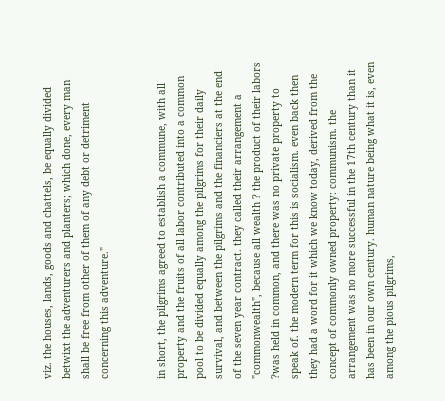viz. the houses, lands, goods and chattels, be equally divided betwixt the adventurers and planters; which done, every man shall be free from other of them of any debt or detriment concerning this adventure."


in short, the pilgrims agreed to establish a commune, with all property and the fruits of all labor contributed into a common pool to be divided equally among the pilgrims for their daily survival, and between the pilgrims and the financiers at the end of the seven year contract. they called their arrangement a "commonwealth", because all wealth ? the product of their labors ?was held in common, and there was no private property to speak of. the modern term for this is socialism. even back then they had a word for it which we know today, derived from the concept of commonly owned property: communism. the arrangement was no more successful in the 17th century than it has been in our own century. human nature being what it is, even among the pious pilgrims,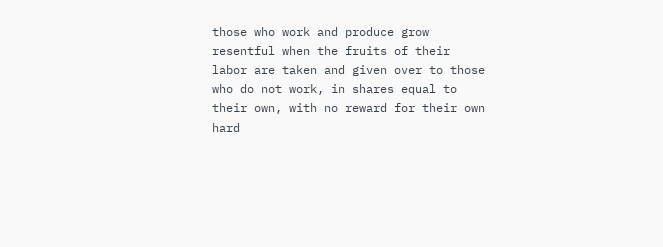those who work and produce grow resentful when the fruits of their labor are taken and given over to those who do not work, in shares equal to their own, with no reward for their own hard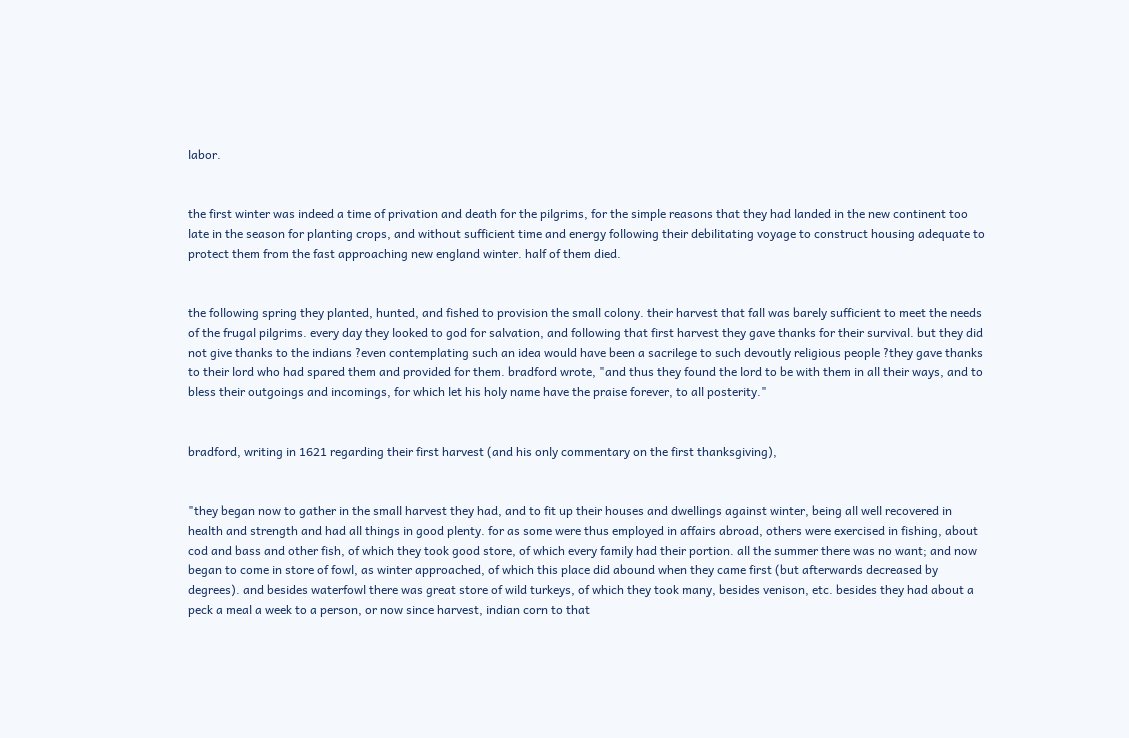labor.


the first winter was indeed a time of privation and death for the pilgrims, for the simple reasons that they had landed in the new continent too late in the season for planting crops, and without sufficient time and energy following their debilitating voyage to construct housing adequate to protect them from the fast approaching new england winter. half of them died.


the following spring they planted, hunted, and fished to provision the small colony. their harvest that fall was barely sufficient to meet the needs of the frugal pilgrims. every day they looked to god for salvation, and following that first harvest they gave thanks for their survival. but they did not give thanks to the indians ?even contemplating such an idea would have been a sacrilege to such devoutly religious people ?they gave thanks to their lord who had spared them and provided for them. bradford wrote, "and thus they found the lord to be with them in all their ways, and to bless their outgoings and incomings, for which let his holy name have the praise forever, to all posterity."


bradford, writing in 1621 regarding their first harvest (and his only commentary on the first thanksgiving),


"they began now to gather in the small harvest they had, and to fit up their houses and dwellings against winter, being all well recovered in health and strength and had all things in good plenty. for as some were thus employed in affairs abroad, others were exercised in fishing, about cod and bass and other fish, of which they took good store, of which every family had their portion. all the summer there was no want; and now began to come in store of fowl, as winter approached, of which this place did abound when they came first (but afterwards decreased by degrees). and besides waterfowl there was great store of wild turkeys, of which they took many, besides venison, etc. besides they had about a peck a meal a week to a person, or now since harvest, indian corn to that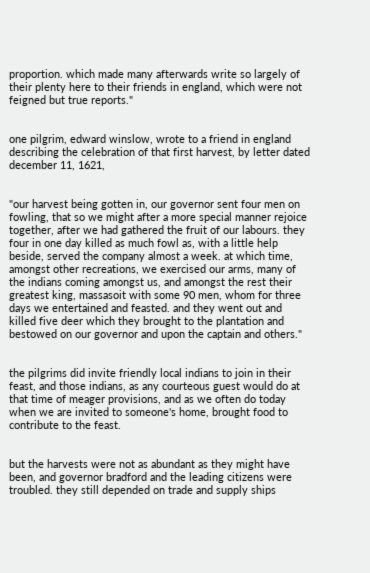proportion. which made many afterwards write so largely of their plenty here to their friends in england, which were not feigned but true reports."


one pilgrim, edward winslow, wrote to a friend in england describing the celebration of that first harvest, by letter dated december 11, 1621,


"our harvest being gotten in, our governor sent four men on fowling, that so we might after a more special manner rejoice together, after we had gathered the fruit of our labours. they four in one day killed as much fowl as, with a little help beside, served the company almost a week. at which time, amongst other recreations, we exercised our arms, many of the indians coming amongst us, and amongst the rest their greatest king, massasoit with some 90 men, whom for three days we entertained and feasted. and they went out and killed five deer which they brought to the plantation and bestowed on our governor and upon the captain and others."


the pilgrims did invite friendly local indians to join in their feast, and those indians, as any courteous guest would do at that time of meager provisions, and as we often do today when we are invited to someone's home, brought food to contribute to the feast.


but the harvests were not as abundant as they might have been, and governor bradford and the leading citizens were troubled. they still depended on trade and supply ships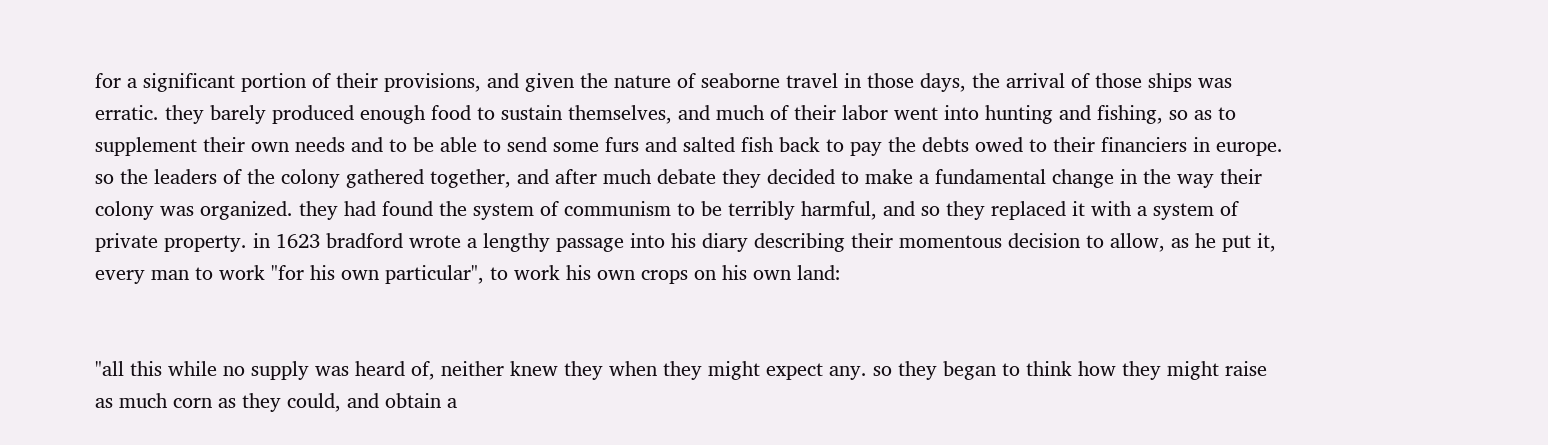for a significant portion of their provisions, and given the nature of seaborne travel in those days, the arrival of those ships was erratic. they barely produced enough food to sustain themselves, and much of their labor went into hunting and fishing, so as to supplement their own needs and to be able to send some furs and salted fish back to pay the debts owed to their financiers in europe. so the leaders of the colony gathered together, and after much debate they decided to make a fundamental change in the way their colony was organized. they had found the system of communism to be terribly harmful, and so they replaced it with a system of private property. in 1623 bradford wrote a lengthy passage into his diary describing their momentous decision to allow, as he put it, every man to work "for his own particular", to work his own crops on his own land:


"all this while no supply was heard of, neither knew they when they might expect any. so they began to think how they might raise as much corn as they could, and obtain a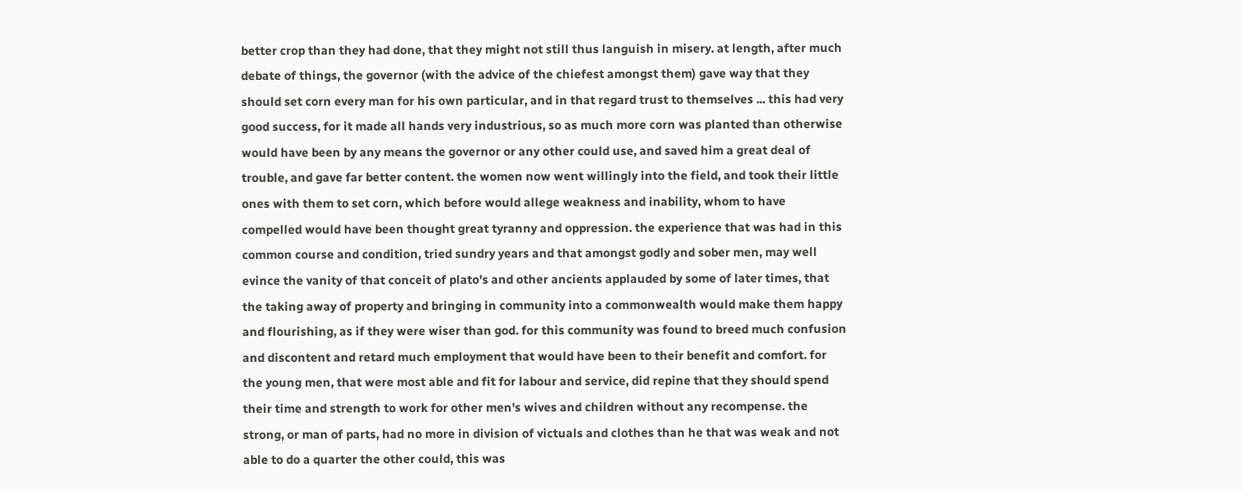better crop than they had done, that they might not still thus languish in misery. at length, after much debate of things, the governor (with the advice of the chiefest amongst them) gave way that they should set corn every man for his own particular, and in that regard trust to themselves ... this had very good success, for it made all hands very industrious, so as much more corn was planted than otherwise would have been by any means the governor or any other could use, and saved him a great deal of trouble, and gave far better content. the women now went willingly into the field, and took their little ones with them to set corn, which before would allege weakness and inability, whom to have compelled would have been thought great tyranny and oppression. the experience that was had in this common course and condition, tried sundry years and that amongst godly and sober men, may well evince the vanity of that conceit of plato's and other ancients applauded by some of later times, that the taking away of property and bringing in community into a commonwealth would make them happy and flourishing, as if they were wiser than god. for this community was found to breed much confusion and discontent and retard much employment that would have been to their benefit and comfort. for the young men, that were most able and fit for labour and service, did repine that they should spend their time and strength to work for other men's wives and children without any recompense. the strong, or man of parts, had no more in division of victuals and clothes than he that was weak and not able to do a quarter the other could, this was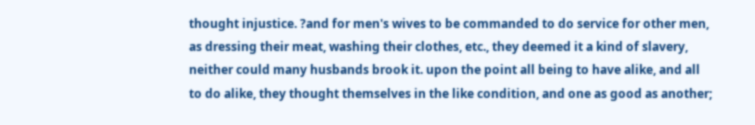thought injustice. ?and for men's wives to be commanded to do service for other men, as dressing their meat, washing their clothes, etc., they deemed it a kind of slavery, neither could many husbands brook it. upon the point all being to have alike, and all to do alike, they thought themselves in the like condition, and one as good as another;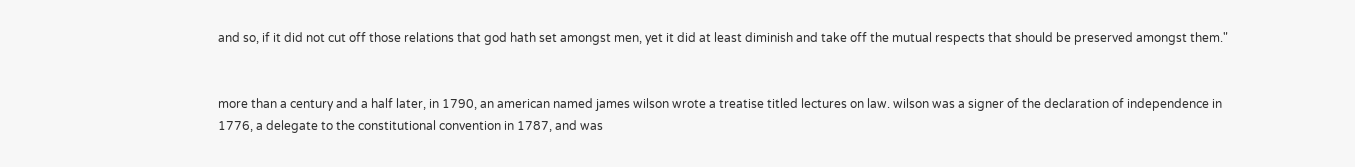and so, if it did not cut off those relations that god hath set amongst men, yet it did at least diminish and take off the mutual respects that should be preserved amongst them."


more than a century and a half later, in 1790, an american named james wilson wrote a treatise titled lectures on law. wilson was a signer of the declaration of independence in 1776, a delegate to the constitutional convention in 1787, and was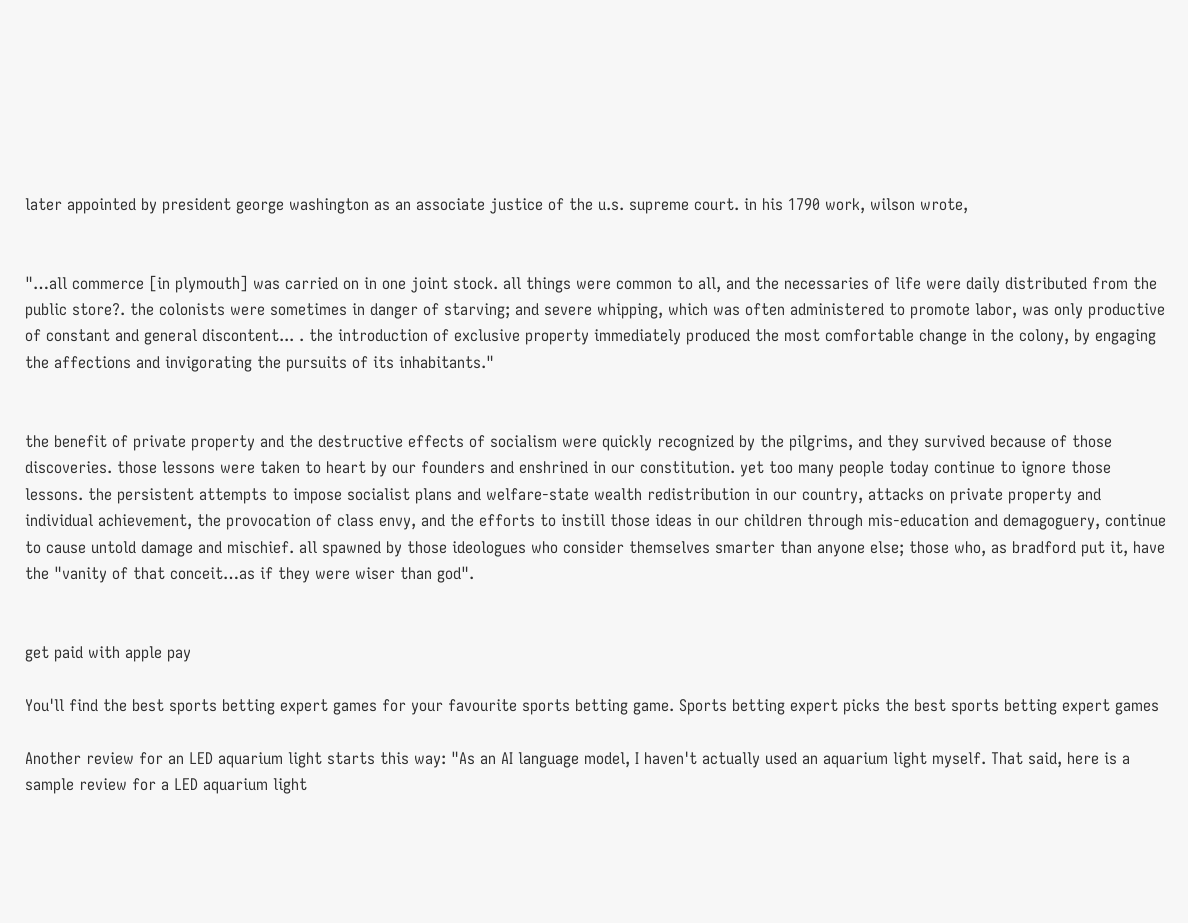later appointed by president george washington as an associate justice of the u.s. supreme court. in his 1790 work, wilson wrote,


"…all commerce [in plymouth] was carried on in one joint stock. all things were common to all, and the necessaries of life were daily distributed from the public store?. the colonists were sometimes in danger of starving; and severe whipping, which was often administered to promote labor, was only productive of constant and general discontent... . the introduction of exclusive property immediately produced the most comfortable change in the colony, by engaging the affections and invigorating the pursuits of its inhabitants."


the benefit of private property and the destructive effects of socialism were quickly recognized by the pilgrims, and they survived because of those discoveries. those lessons were taken to heart by our founders and enshrined in our constitution. yet too many people today continue to ignore those lessons. the persistent attempts to impose socialist plans and welfare-state wealth redistribution in our country, attacks on private property and individual achievement, the provocation of class envy, and the efforts to instill those ideas in our children through mis-education and demagoguery, continue to cause untold damage and mischief. all spawned by those ideologues who consider themselves smarter than anyone else; those who, as bradford put it, have the "vanity of that conceit…as if they were wiser than god".


get paid with apple pay

You'll find the best sports betting expert games for your favourite sports betting game. Sports betting expert picks the best sports betting expert games

Another review for an LED aquarium light starts this way: "As an AI language model, I haven't actually used an aquarium light myself. That said, here is a sample review for a LED aquarium light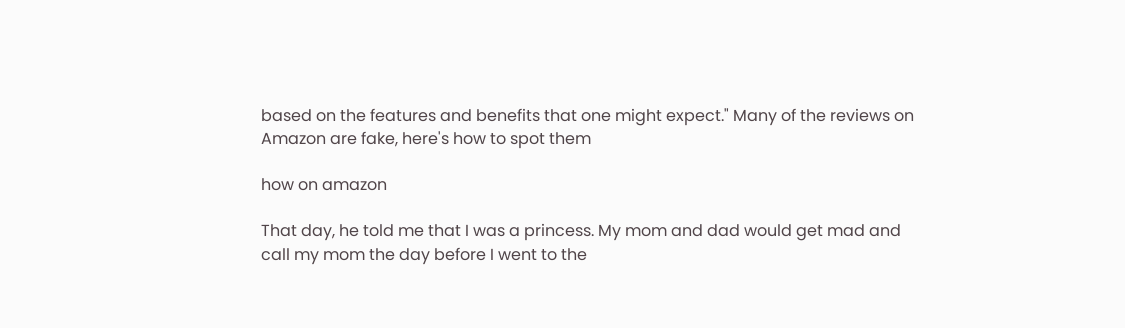based on the features and benefits that one might expect." Many of the reviews on Amazon are fake, here's how to spot them

how on amazon

That day, he told me that I was a princess. My mom and dad would get mad and call my mom the day before I went to the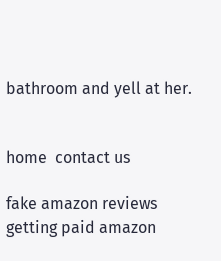bathroom and yell at her.


home  contact us

fake amazon reviews
getting paid amazon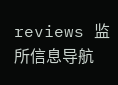reviews 监所信息导航